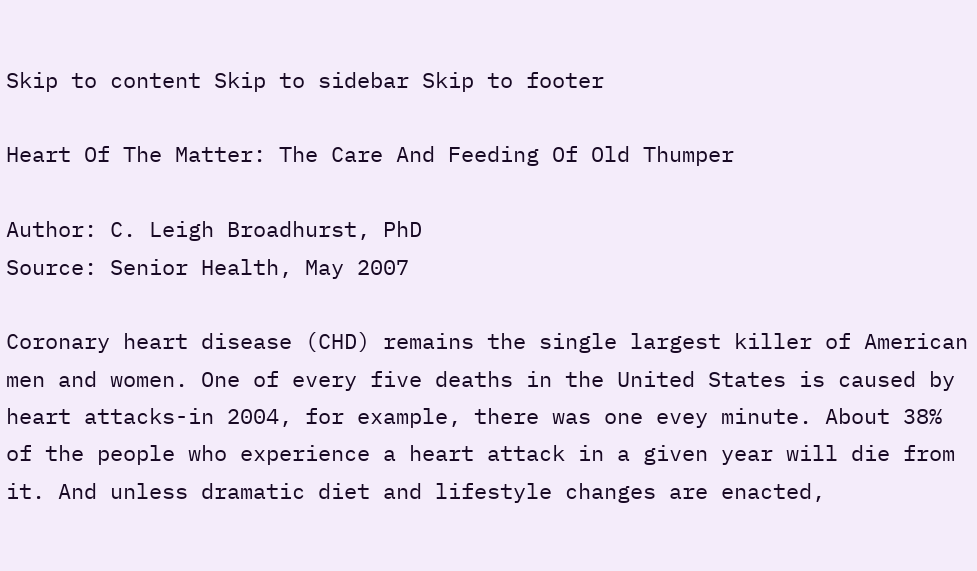Skip to content Skip to sidebar Skip to footer

Heart Of The Matter: The Care And Feeding Of Old Thumper

Author: C. Leigh Broadhurst, PhD
Source: Senior Health, May 2007

Coronary heart disease (CHD) remains the single largest killer of American men and women. One of every five deaths in the United States is caused by heart attacks-in 2004, for example, there was one evey minute. About 38% of the people who experience a heart attack in a given year will die from it. And unless dramatic diet and lifestyle changes are enacted,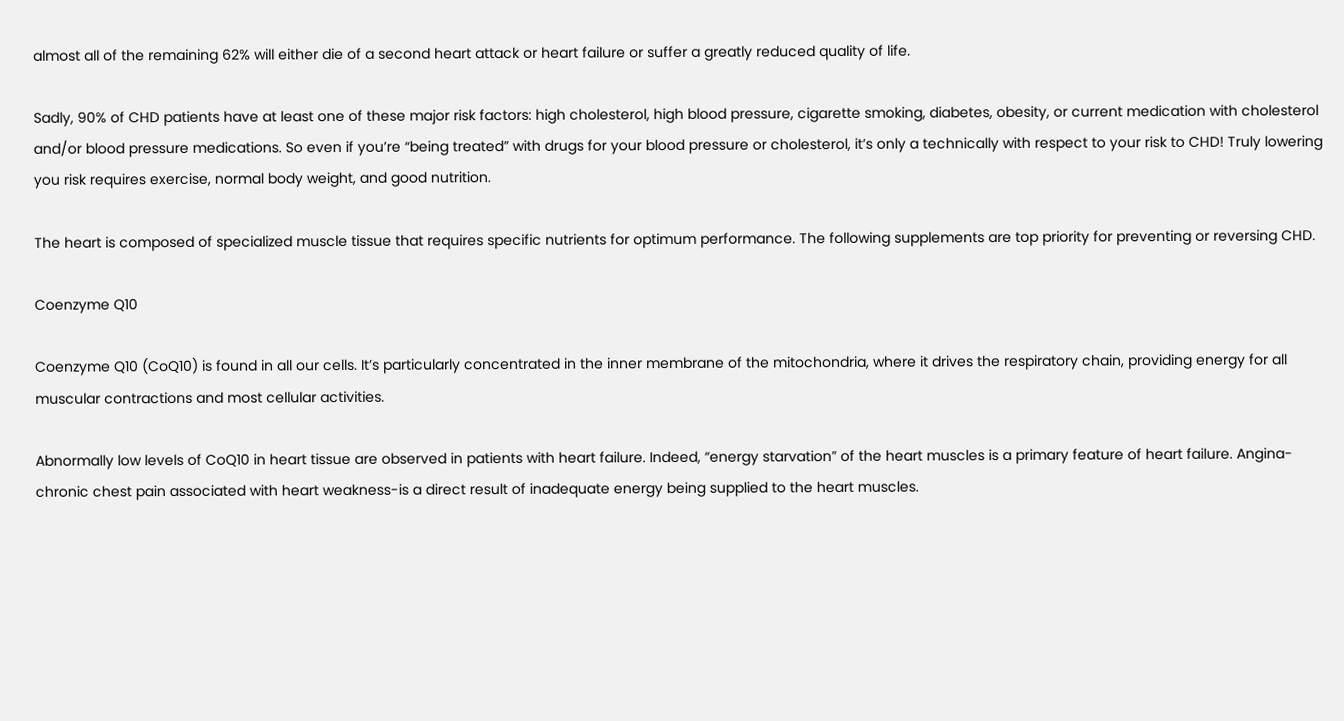almost all of the remaining 62% will either die of a second heart attack or heart failure or suffer a greatly reduced quality of life.

Sadly, 90% of CHD patients have at least one of these major risk factors: high cholesterol, high blood pressure, cigarette smoking, diabetes, obesity, or current medication with cholesterol and/or blood pressure medications. So even if you’re “being treated” with drugs for your blood pressure or cholesterol, it’s only a technically with respect to your risk to CHD! Truly lowering you risk requires exercise, normal body weight, and good nutrition.

The heart is composed of specialized muscle tissue that requires specific nutrients for optimum performance. The following supplements are top priority for preventing or reversing CHD.

Coenzyme Q10

Coenzyme Q10 (CoQ10) is found in all our cells. It’s particularly concentrated in the inner membrane of the mitochondria, where it drives the respiratory chain, providing energy for all muscular contractions and most cellular activities.

Abnormally low levels of CoQ10 in heart tissue are observed in patients with heart failure. Indeed, “energy starvation” of the heart muscles is a primary feature of heart failure. Angina-chronic chest pain associated with heart weakness-is a direct result of inadequate energy being supplied to the heart muscles.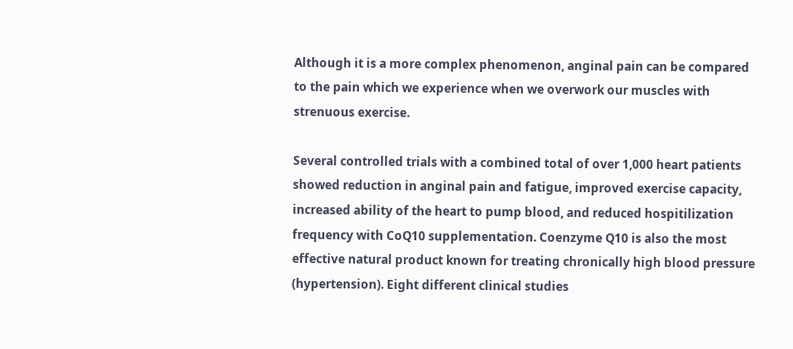Although it is a more complex phenomenon, anginal pain can be compared to the pain which we experience when we overwork our muscles with strenuous exercise.

Several controlled trials with a combined total of over 1,000 heart patients showed reduction in anginal pain and fatigue, improved exercise capacity, increased ability of the heart to pump blood, and reduced hospitilization frequency with CoQ10 supplementation. Coenzyme Q10 is also the most effective natural product known for treating chronically high blood pressure (hypertension). Eight different clinical studies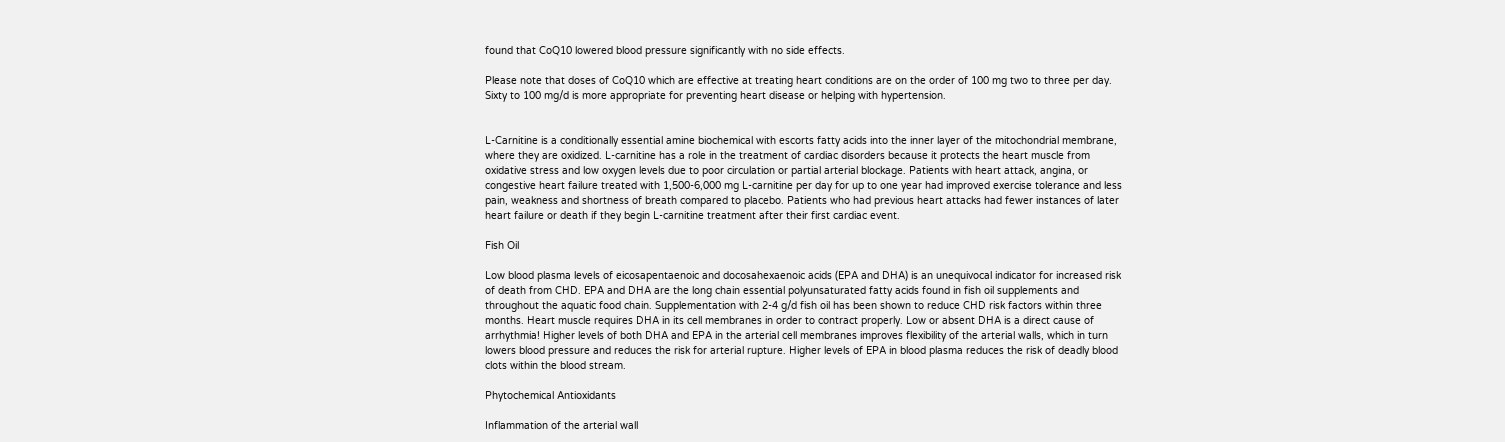found that CoQ10 lowered blood pressure significantly with no side effects.

Please note that doses of CoQ10 which are effective at treating heart conditions are on the order of 100 mg two to three per day. Sixty to 100 mg/d is more appropriate for preventing heart disease or helping with hypertension.


L-Carnitine is a conditionally essential amine biochemical with escorts fatty acids into the inner layer of the mitochondrial membrane, where they are oxidized. L-carnitine has a role in the treatment of cardiac disorders because it protects the heart muscle from oxidative stress and low oxygen levels due to poor circulation or partial arterial blockage. Patients with heart attack, angina, or congestive heart failure treated with 1,500-6,000 mg L-carnitine per day for up to one year had improved exercise tolerance and less pain, weakness and shortness of breath compared to placebo. Patients who had previous heart attacks had fewer instances of later heart failure or death if they begin L-carnitine treatment after their first cardiac event.

Fish Oil

Low blood plasma levels of eicosapentaenoic and docosahexaenoic acids (EPA and DHA) is an unequivocal indicator for increased risk of death from CHD. EPA and DHA are the long chain essential polyunsaturated fatty acids found in fish oil supplements and throughout the aquatic food chain. Supplementation with 2-4 g/d fish oil has been shown to reduce CHD risk factors within three months. Heart muscle requires DHA in its cell membranes in order to contract properly. Low or absent DHA is a direct cause of arrhythmia! Higher levels of both DHA and EPA in the arterial cell membranes improves flexibility of the arterial walls, which in turn lowers blood pressure and reduces the risk for arterial rupture. Higher levels of EPA in blood plasma reduces the risk of deadly blood clots within the blood stream.

Phytochemical Antioxidants

Inflammation of the arterial wall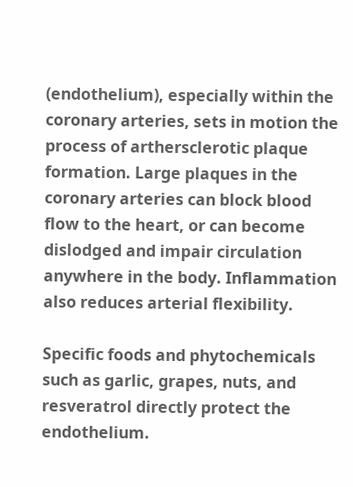(endothelium), especially within the coronary arteries, sets in motion the process of arthersclerotic plaque formation. Large plaques in the coronary arteries can block blood flow to the heart, or can become dislodged and impair circulation anywhere in the body. Inflammation also reduces arterial flexibility.

Specific foods and phytochemicals such as garlic, grapes, nuts, and resveratrol directly protect the endothelium.